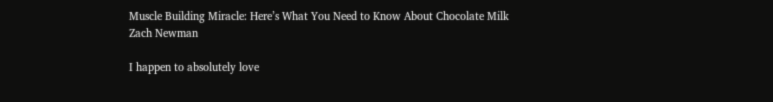Muscle Building Miracle: Here’s What You Need to Know About Chocolate Milk
Zach Newman

I happen to absolutely love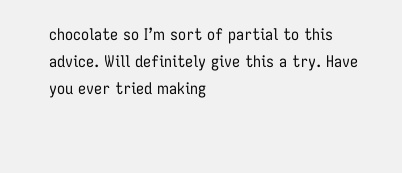chocolate so I’m sort of partial to this advice. Will definitely give this a try. Have you ever tried making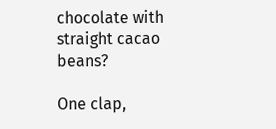chocolate with straight cacao beans?

One clap,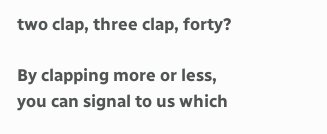two clap, three clap, forty?

By clapping more or less, you can signal to us which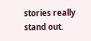stories really stand out.